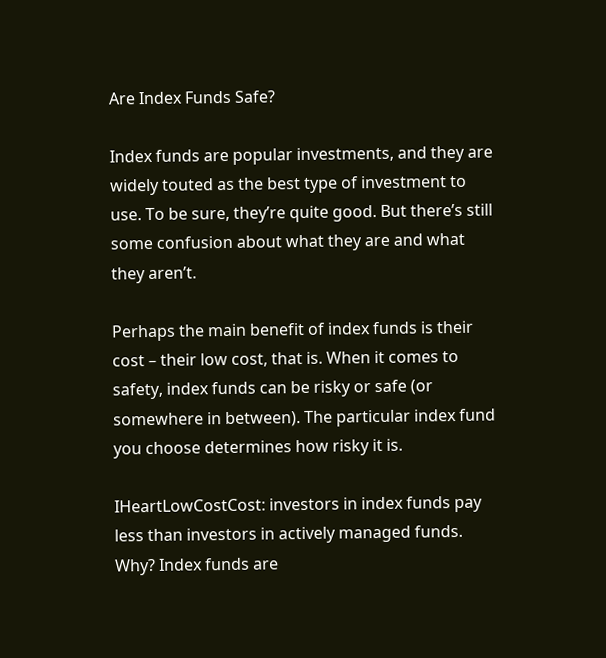Are Index Funds Safe?

Index funds are popular investments, and they are widely touted as the best type of investment to use. To be sure, they’re quite good. But there’s still some confusion about what they are and what they aren’t.

Perhaps the main benefit of index funds is their cost – their low cost, that is. When it comes to safety, index funds can be risky or safe (or somewhere in between). The particular index fund you choose determines how risky it is.

IHeartLowCostCost: investors in index funds pay less than investors in actively managed funds. Why? Index funds are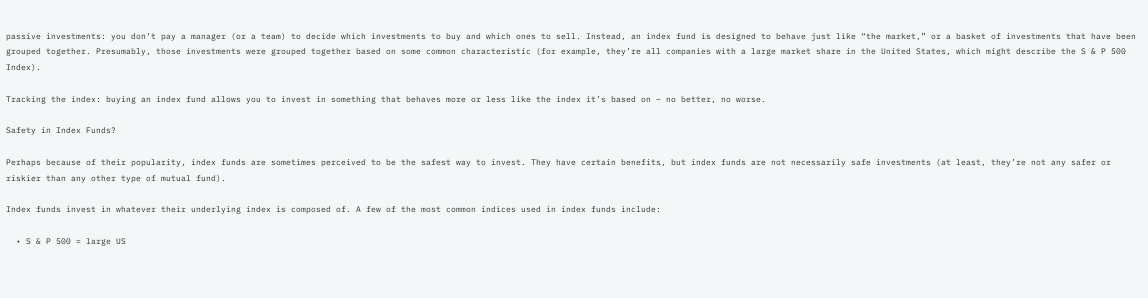passive investments: you don’t pay a manager (or a team) to decide which investments to buy and which ones to sell. Instead, an index fund is designed to behave just like “the market,” or a basket of investments that have been grouped together. Presumably, those investments were grouped together based on some common characteristic (for example, they’re all companies with a large market share in the United States, which might describe the S & P 500 Index).

Tracking the index: buying an index fund allows you to invest in something that behaves more or less like the index it’s based on – no better, no worse.

Safety in Index Funds?

Perhaps because of their popularity, index funds are sometimes perceived to be the safest way to invest. They have certain benefits, but index funds are not necessarily safe investments (at least, they’re not any safer or riskier than any other type of mutual fund).

Index funds invest in whatever their underlying index is composed of. A few of the most common indices used in index funds include:

  • S & P 500 = large US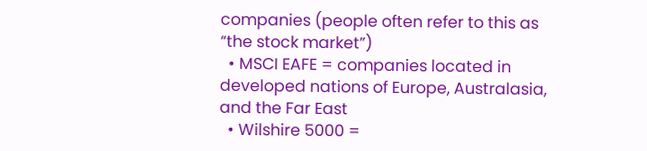companies (people often refer to this as “the stock market”)
  • MSCI EAFE = companies located in developed nations of Europe, Australasia, and the Far East
  • Wilshire 5000 =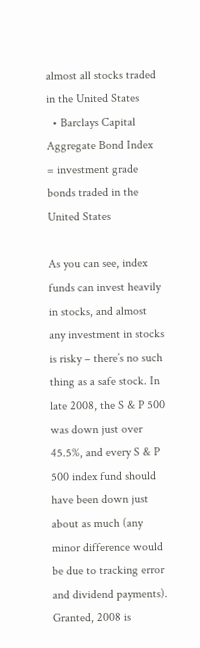almost all stocks traded in the United States
  • Barclays Capital Aggregate Bond Index = investment grade bonds traded in the United States

As you can see, index funds can invest heavily in stocks, and almost any investment in stocks is risky – there’s no such thing as a safe stock. In late 2008, the S & P 500 was down just over 45.5%, and every S & P 500 index fund should have been down just about as much (any minor difference would be due to tracking error and dividend payments). Granted, 2008 is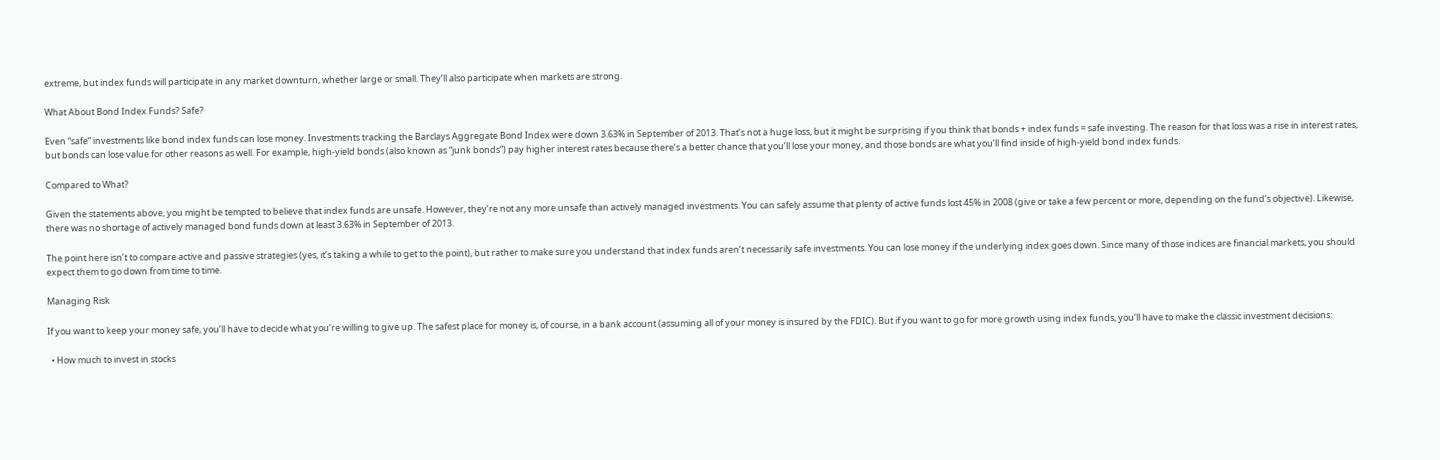extreme, but index funds will participate in any market downturn, whether large or small. They’ll also participate when markets are strong.

What About Bond Index Funds? Safe?

Even “safe” investments like bond index funds can lose money. Investments tracking the Barclays Aggregate Bond Index were down 3.63% in September of 2013. That’s not a huge loss, but it might be surprising if you think that bonds + index funds = safe investing. The reason for that loss was a rise in interest rates, but bonds can lose value for other reasons as well. For example, high-yield bonds (also known as “junk bonds”) pay higher interest rates because there’s a better chance that you’ll lose your money, and those bonds are what you’ll find inside of high-yield bond index funds.

Compared to What?

Given the statements above, you might be tempted to believe that index funds are unsafe. However, they’re not any more unsafe than actively managed investments. You can safely assume that plenty of active funds lost 45% in 2008 (give or take a few percent or more, depending on the fund’s objective). Likewise, there was no shortage of actively managed bond funds down at least 3.63% in September of 2013.

The point here isn’t to compare active and passive strategies (yes, it’s taking a while to get to the point), but rather to make sure you understand that index funds aren’t necessarily safe investments. You can lose money if the underlying index goes down. Since many of those indices are financial markets, you should expect them to go down from time to time.

Managing Risk

If you want to keep your money safe, you’ll have to decide what you’re willing to give up. The safest place for money is, of course, in a bank account (assuming all of your money is insured by the FDIC). But if you want to go for more growth using index funds, you’ll have to make the classic investment decisions:

  • How much to invest in stocks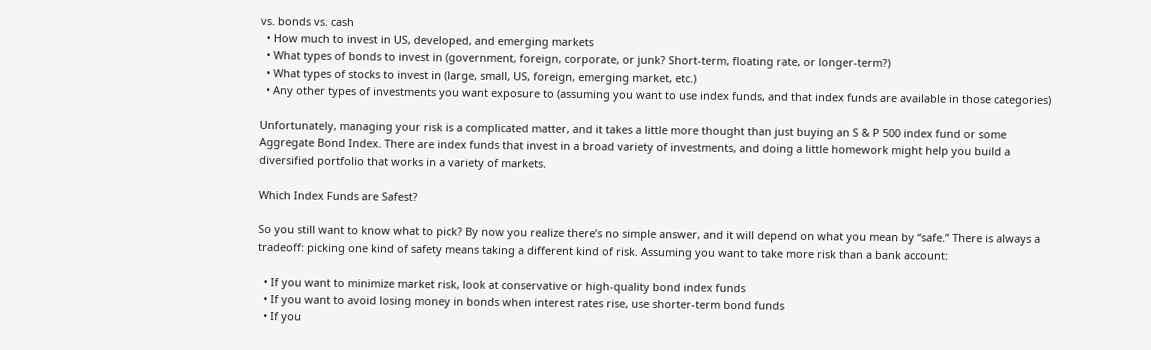vs. bonds vs. cash
  • How much to invest in US, developed, and emerging markets
  • What types of bonds to invest in (government, foreign, corporate, or junk? Short-term, floating rate, or longer-term?)
  • What types of stocks to invest in (large, small, US, foreign, emerging market, etc.)
  • Any other types of investments you want exposure to (assuming you want to use index funds, and that index funds are available in those categories)

Unfortunately, managing your risk is a complicated matter, and it takes a little more thought than just buying an S & P 500 index fund or some Aggregate Bond Index. There are index funds that invest in a broad variety of investments, and doing a little homework might help you build a diversified portfolio that works in a variety of markets.

Which Index Funds are Safest?

So you still want to know what to pick? By now you realize there’s no simple answer, and it will depend on what you mean by “safe.” There is always a tradeoff: picking one kind of safety means taking a different kind of risk. Assuming you want to take more risk than a bank account:

  • If you want to minimize market risk, look at conservative or high-quality bond index funds
  • If you want to avoid losing money in bonds when interest rates rise, use shorter-term bond funds
  • If you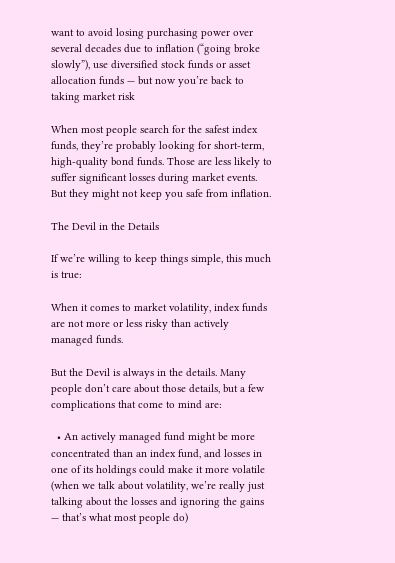want to avoid losing purchasing power over several decades due to inflation (“going broke slowly”), use diversified stock funds or asset allocation funds — but now you’re back to taking market risk

When most people search for the safest index funds, they’re probably looking for short-term, high-quality bond funds. Those are less likely to suffer significant losses during market events. But they might not keep you safe from inflation.

The Devil in the Details

If we’re willing to keep things simple, this much is true:

When it comes to market volatility, index funds are not more or less risky than actively managed funds.

But the Devil is always in the details. Many people don’t care about those details, but a few complications that come to mind are:

  • An actively managed fund might be more concentrated than an index fund, and losses in one of its holdings could make it more volatile (when we talk about volatility, we’re really just talking about the losses and ignoring the gains — that’s what most people do)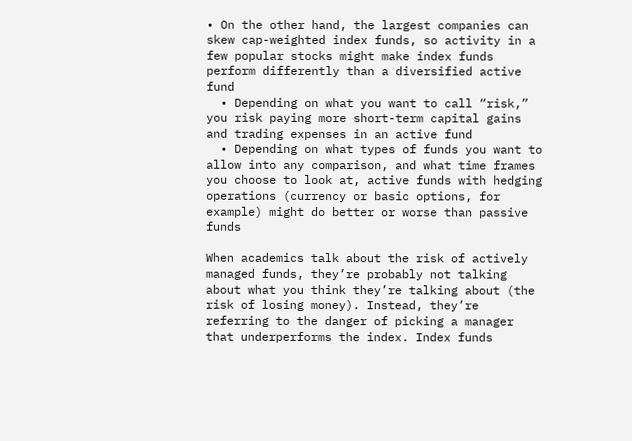• On the other hand, the largest companies can skew cap-weighted index funds, so activity in a few popular stocks might make index funds perform differently than a diversified active fund
  • Depending on what you want to call “risk,” you risk paying more short-term capital gains and trading expenses in an active fund
  • Depending on what types of funds you want to allow into any comparison, and what time frames you choose to look at, active funds with hedging operations (currency or basic options, for example) might do better or worse than passive funds

When academics talk about the risk of actively managed funds, they’re probably not talking about what you think they’re talking about (the risk of losing money). Instead, they’re referring to the danger of picking a manager that underperforms the index. Index funds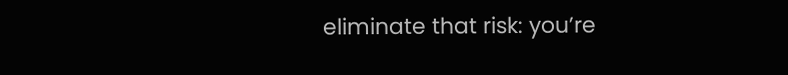eliminate that risk: you’re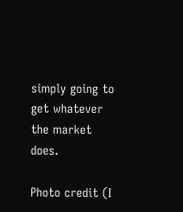simply going to get whatever the market does.

Photo credit (I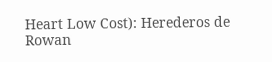Heart Low Cost): Herederos de Rowan